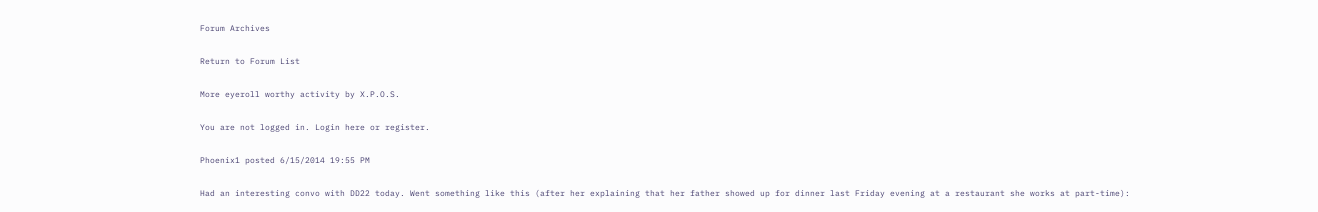Forum Archives

Return to Forum List

More eyeroll worthy activity by X.P.O.S.

You are not logged in. Login here or register.

Phoenix1 posted 6/15/2014 19:55 PM

Had an interesting convo with DD22 today. Went something like this (after her explaining that her father showed up for dinner last Friday evening at a restaurant she works at part-time):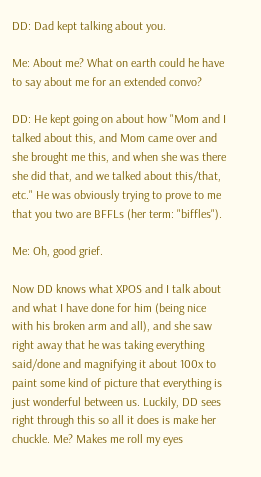DD: Dad kept talking about you.

Me: About me? What on earth could he have to say about me for an extended convo?

DD: He kept going on about how "Mom and I talked about this, and Mom came over and she brought me this, and when she was there she did that, and we talked about this/that, etc." He was obviously trying to prove to me that you two are BFFLs (her term: "biffles").

Me: Oh, good grief.

Now DD knows what XPOS and I talk about and what I have done for him (being nice with his broken arm and all), and she saw right away that he was taking everything said/done and magnifying it about 100x to paint some kind of picture that everything is just wonderful between us. Luckily, DD sees right through this so all it does is make her chuckle. Me? Makes me roll my eyes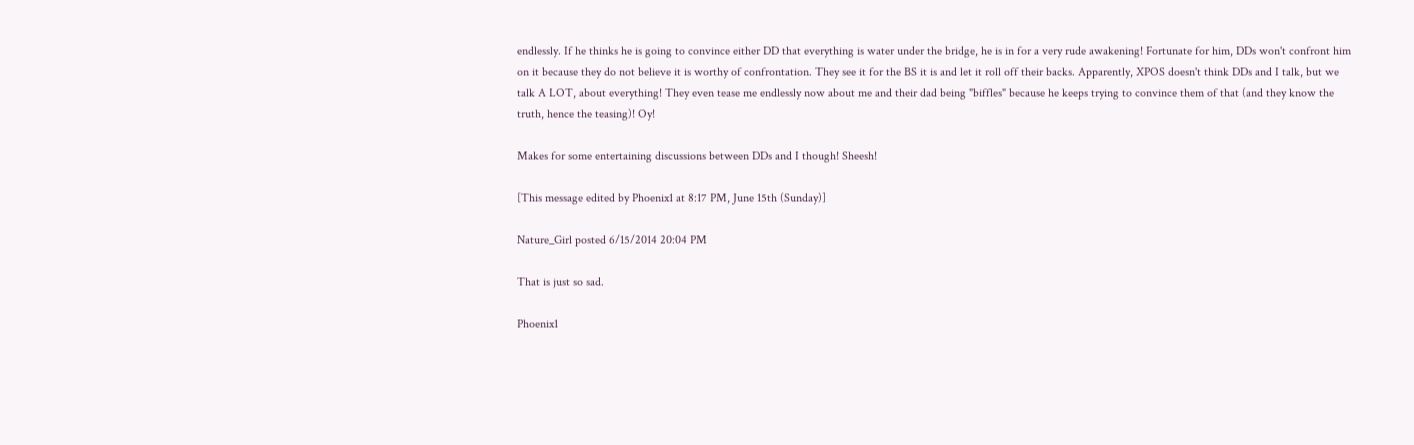endlessly. If he thinks he is going to convince either DD that everything is water under the bridge, he is in for a very rude awakening! Fortunate for him, DDs won't confront him on it because they do not believe it is worthy of confrontation. They see it for the BS it is and let it roll off their backs. Apparently, XPOS doesn't think DDs and I talk, but we talk A LOT, about everything! They even tease me endlessly now about me and their dad being "biffles" because he keeps trying to convince them of that (and they know the truth, hence the teasing)! Oy!

Makes for some entertaining discussions between DDs and I though! Sheesh!

[This message edited by Phoenix1 at 8:17 PM, June 15th (Sunday)]

Nature_Girl posted 6/15/2014 20:04 PM

That is just so sad.

Phoenix1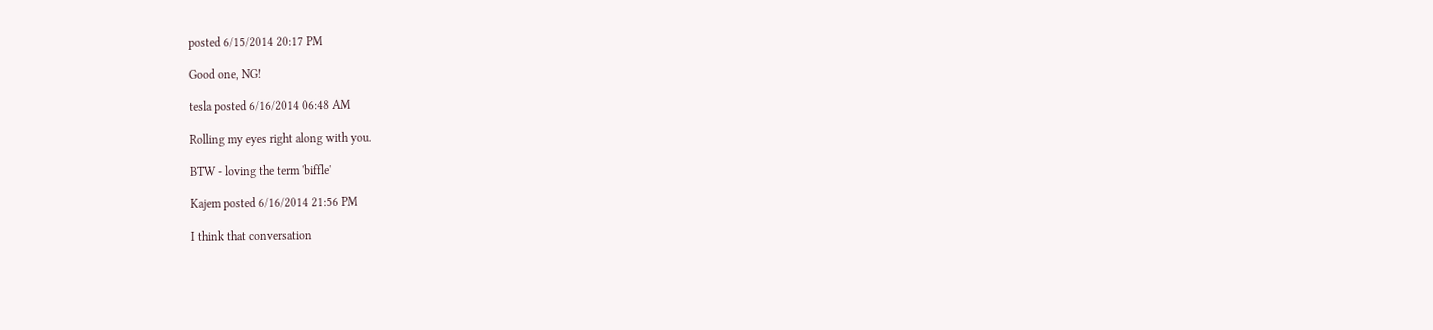posted 6/15/2014 20:17 PM

Good one, NG!

tesla posted 6/16/2014 06:48 AM

Rolling my eyes right along with you.

BTW - loving the term 'biffle'

Kajem posted 6/16/2014 21:56 PM

I think that conversation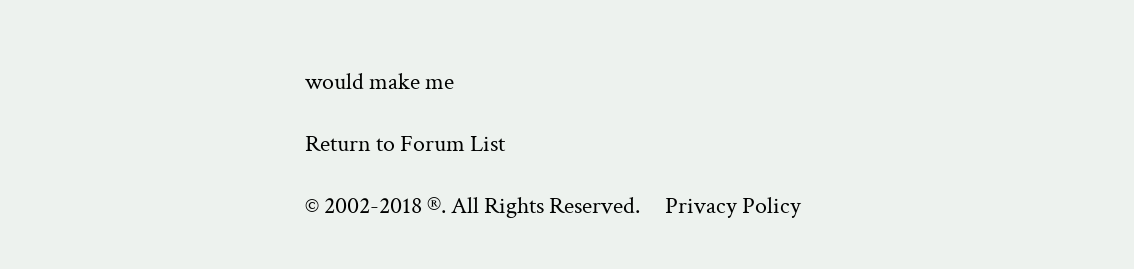would make me

Return to Forum List

© 2002-2018 ®. All Rights Reserved.     Privacy Policy